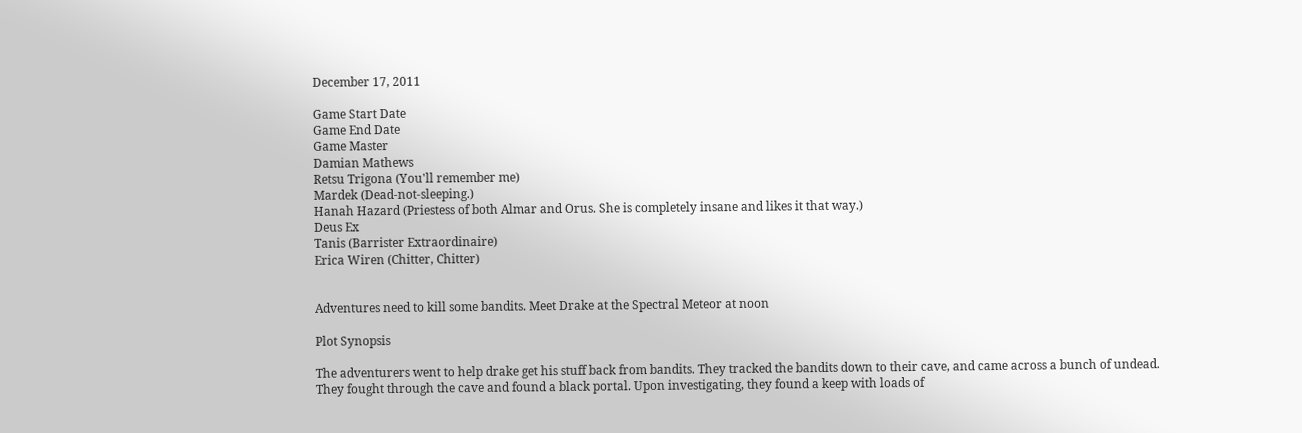December 17, 2011

Game Start Date
Game End Date
Game Master
Damian Mathews
Retsu Trigona (You'll remember me)
Mardek (Dead-not-sleeping.)
Hanah Hazard (Priestess of both Almar and Orus. She is completely insane and likes it that way.)
Deus Ex
Tanis (Barrister Extraordinaire)
Erica Wiren (Chitter, Chitter)


Adventures need to kill some bandits. Meet Drake at the Spectral Meteor at noon

Plot Synopsis

The adventurers went to help drake get his stuff back from bandits. They tracked the bandits down to their cave, and came across a bunch of undead. They fought through the cave and found a black portal. Upon investigating, they found a keep with loads of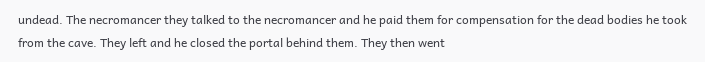undead. The necromancer they talked to the necromancer and he paid them for compensation for the dead bodies he took from the cave. They left and he closed the portal behind them. They then went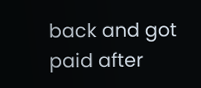back and got paid after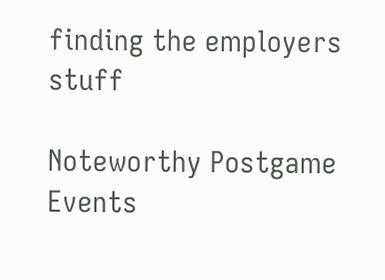finding the employers stuff

Noteworthy Postgame Events